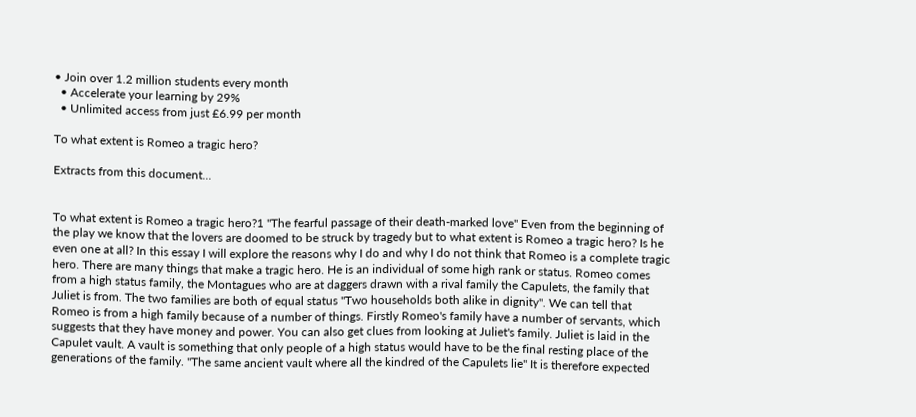• Join over 1.2 million students every month
  • Accelerate your learning by 29%
  • Unlimited access from just £6.99 per month

To what extent is Romeo a tragic hero?

Extracts from this document...


To what extent is Romeo a tragic hero?1 "The fearful passage of their death-marked love" Even from the beginning of the play we know that the lovers are doomed to be struck by tragedy but to what extent is Romeo a tragic hero? Is he even one at all? In this essay I will explore the reasons why I do and why I do not think that Romeo is a complete tragic hero. There are many things that make a tragic hero. He is an individual of some high rank or status. Romeo comes from a high status family, the Montagues who are at daggers drawn with a rival family the Capulets, the family that Juliet is from. The two families are both of equal status "Two households both alike in dignity". We can tell that Romeo is from a high family because of a number of things. Firstly Romeo's family have a number of servants, which suggests that they have money and power. You can also get clues from looking at Juliet's family. Juliet is laid in the Capulet vault. A vault is something that only people of a high status would have to be the final resting place of the generations of the family. "The same ancient vault where all the kindred of the Capulets lie" It is therefore expected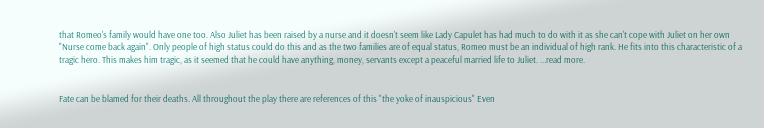that Romeo's family would have one too. Also Juliet has been raised by a nurse and it doesn't seem like Lady Capulet has had much to do with it as she can't cope with Juliet on her own "Nurse come back again". Only people of high status could do this and as the two families are of equal status, Romeo must be an individual of high rank. He fits into this characteristic of a tragic hero. This makes him tragic, as it seemed that he could have anything, money, servants except a peaceful married life to Juliet. ...read more.


Fate can be blamed for their deaths. All throughout the play there are references of this "the yoke of inauspicious" Even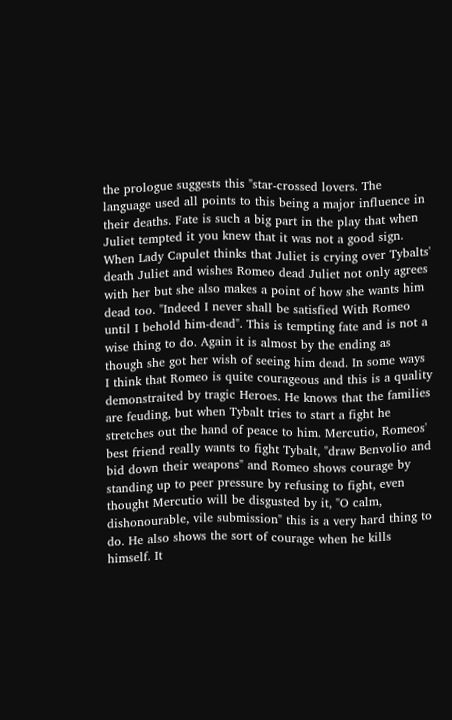the prologue suggests this "star-crossed lovers. The language used all points to this being a major influence in their deaths. Fate is such a big part in the play that when Juliet tempted it you knew that it was not a good sign. When Lady Capulet thinks that Juliet is crying over Tybalts' death Juliet and wishes Romeo dead Juliet not only agrees with her but she also makes a point of how she wants him dead too. "Indeed I never shall be satisfied With Romeo until I behold him-dead". This is tempting fate and is not a wise thing to do. Again it is almost by the ending as though she got her wish of seeing him dead. In some ways I think that Romeo is quite courageous and this is a quality demonstraited by tragic Heroes. He knows that the families are feuding, but when Tybalt tries to start a fight he stretches out the hand of peace to him. Mercutio, Romeos' best friend really wants to fight Tybalt, "draw Benvolio and bid down their weapons" and Romeo shows courage by standing up to peer pressure by refusing to fight, even thought Mercutio will be disgusted by it, "O calm, dishonourable, vile submission" this is a very hard thing to do. He also shows the sort of courage when he kills himself. It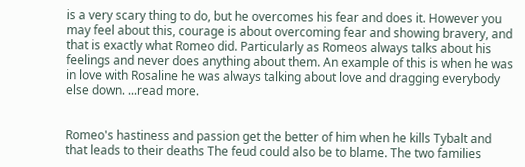is a very scary thing to do, but he overcomes his fear and does it. However you may feel about this, courage is about overcoming fear and showing bravery, and that is exactly what Romeo did. Particularly as Romeos always talks about his feelings and never does anything about them. An example of this is when he was in love with Rosaline he was always talking about love and dragging everybody else down. ...read more.


Romeo's hastiness and passion get the better of him when he kills Tybalt and that leads to their deaths The feud could also be to blame. The two families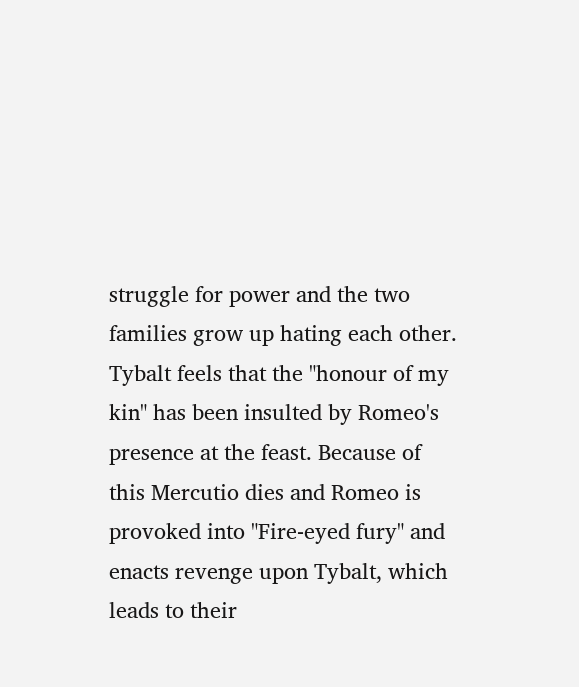struggle for power and the two families grow up hating each other. Tybalt feels that the "honour of my kin" has been insulted by Romeo's presence at the feast. Because of this Mercutio dies and Romeo is provoked into "Fire-eyed fury" and enacts revenge upon Tybalt, which leads to their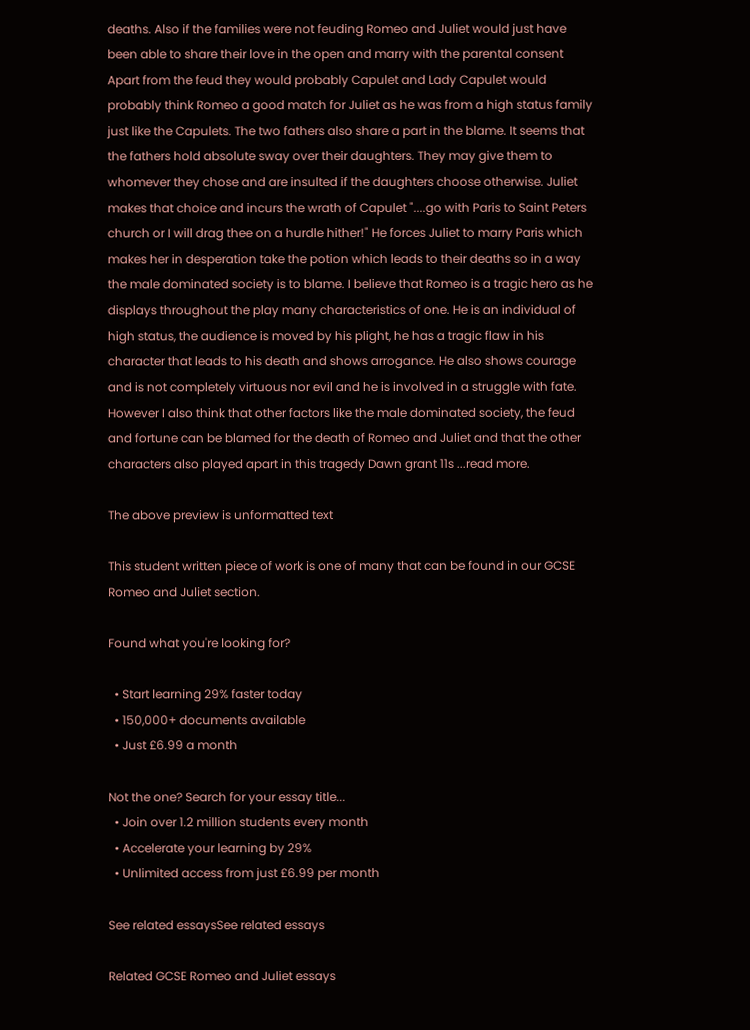deaths. Also if the families were not feuding Romeo and Juliet would just have been able to share their love in the open and marry with the parental consent Apart from the feud they would probably Capulet and Lady Capulet would probably think Romeo a good match for Juliet as he was from a high status family just like the Capulets. The two fathers also share a part in the blame. It seems that the fathers hold absolute sway over their daughters. They may give them to whomever they chose and are insulted if the daughters choose otherwise. Juliet makes that choice and incurs the wrath of Capulet "....go with Paris to Saint Peters church or I will drag thee on a hurdle hither!" He forces Juliet to marry Paris which makes her in desperation take the potion which leads to their deaths so in a way the male dominated society is to blame. I believe that Romeo is a tragic hero as he displays throughout the play many characteristics of one. He is an individual of high status, the audience is moved by his plight, he has a tragic flaw in his character that leads to his death and shows arrogance. He also shows courage and is not completely virtuous nor evil and he is involved in a struggle with fate. However I also think that other factors like the male dominated society, the feud and fortune can be blamed for the death of Romeo and Juliet and that the other characters also played apart in this tragedy Dawn grant 11s ...read more.

The above preview is unformatted text

This student written piece of work is one of many that can be found in our GCSE Romeo and Juliet section.

Found what you're looking for?

  • Start learning 29% faster today
  • 150,000+ documents available
  • Just £6.99 a month

Not the one? Search for your essay title...
  • Join over 1.2 million students every month
  • Accelerate your learning by 29%
  • Unlimited access from just £6.99 per month

See related essaysSee related essays

Related GCSE Romeo and Juliet essays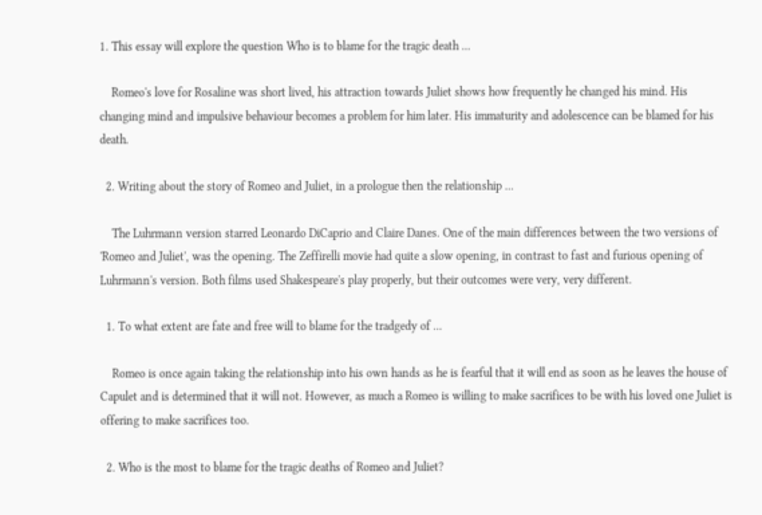1. This essay will explore the question Who is to blame for the tragic death ...

    Romeo's love for Rosaline was short lived, his attraction towards Juliet shows how frequently he changed his mind. His changing mind and impulsive behaviour becomes a problem for him later. His immaturity and adolescence can be blamed for his death.

  2. Writing about the story of Romeo and Juliet, in a prologue then the relationship ...

    The Luhrmann version starred Leonardo DiCaprio and Claire Danes. One of the main differences between the two versions of 'Romeo and Juliet', was the opening. The Zeffirelli movie had quite a slow opening, in contrast to fast and furious opening of Luhrmann's version. Both films used Shakespeare's play properly, but their outcomes were very, very different.

  1. To what extent are fate and free will to blame for the tradgedy of ...

    Romeo is once again taking the relationship into his own hands as he is fearful that it will end as soon as he leaves the house of Capulet and is determined that it will not. However, as much a Romeo is willing to make sacrifices to be with his loved one Juliet is offering to make sacrifices too.

  2. Who is the most to blame for the tragic deaths of Romeo and Juliet?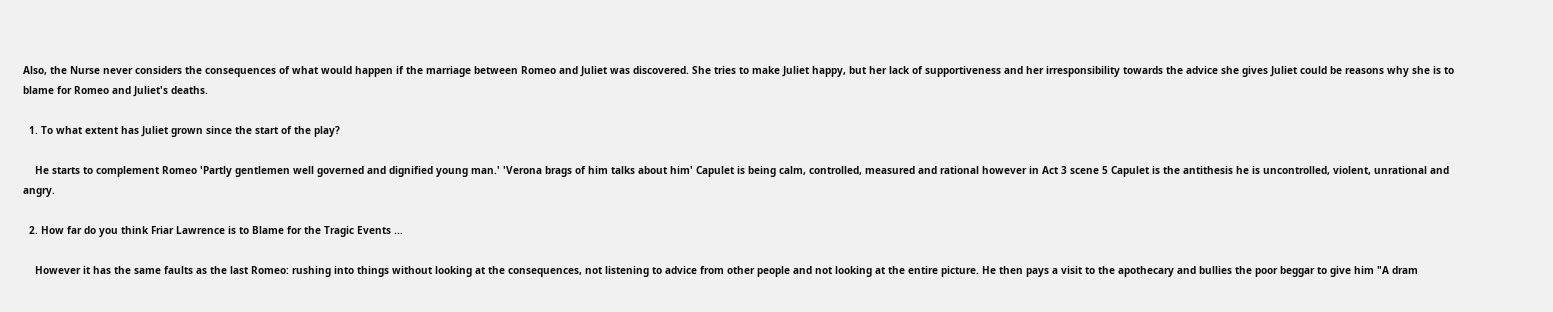Also, the Nurse never considers the consequences of what would happen if the marriage between Romeo and Juliet was discovered. She tries to make Juliet happy, but her lack of supportiveness and her irresponsibility towards the advice she gives Juliet could be reasons why she is to blame for Romeo and Juliet's deaths.

  1. To what extent has Juliet grown since the start of the play?

    He starts to complement Romeo 'Partly gentlemen well governed and dignified young man.' 'Verona brags of him talks about him' Capulet is being calm, controlled, measured and rational however in Act 3 scene 5 Capulet is the antithesis he is uncontrolled, violent, unrational and angry.

  2. How far do you think Friar Lawrence is to Blame for the Tragic Events ...

    However it has the same faults as the last Romeo: rushing into things without looking at the consequences, not listening to advice from other people and not looking at the entire picture. He then pays a visit to the apothecary and bullies the poor beggar to give him "A dram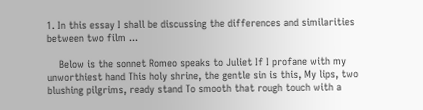1. In this essay I shall be discussing the differences and similarities between two film ...

    Below is the sonnet Romeo speaks to Juliet If I profane with my unworthiest hand This holy shrine, the gentle sin is this, My lips, two blushing pilgrims, ready stand To smooth that rough touch with a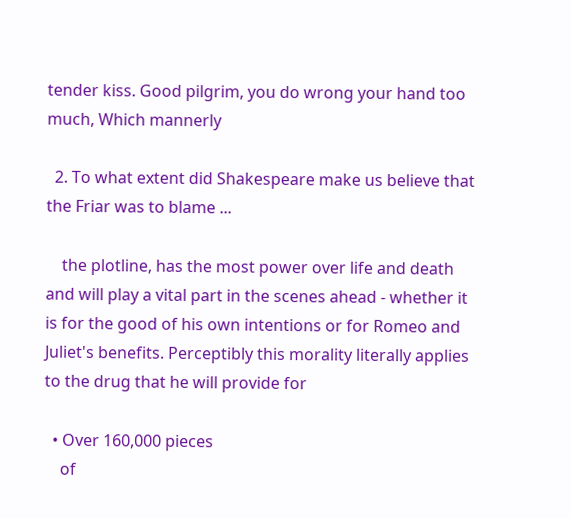tender kiss. Good pilgrim, you do wrong your hand too much, Which mannerly

  2. To what extent did Shakespeare make us believe that the Friar was to blame ...

    the plotline, has the most power over life and death and will play a vital part in the scenes ahead - whether it is for the good of his own intentions or for Romeo and Juliet's benefits. Perceptibly this morality literally applies to the drug that he will provide for

  • Over 160,000 pieces
    of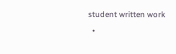student written work
  •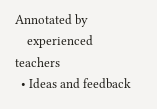Annotated by
    experienced teachers
  • Ideas and feedback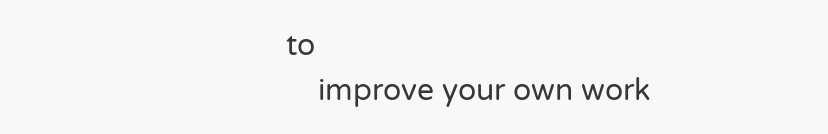to
    improve your own work